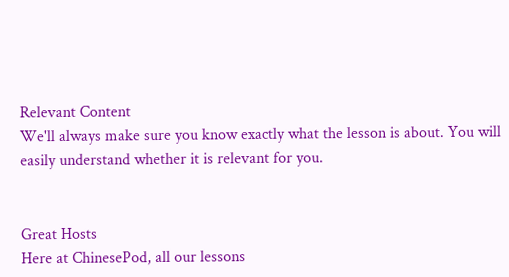Relevant Content
We'll always make sure you know exactly what the lesson is about. You will easily understand whether it is relevant for you.


Great Hosts
Here at ChinesePod, all our lessons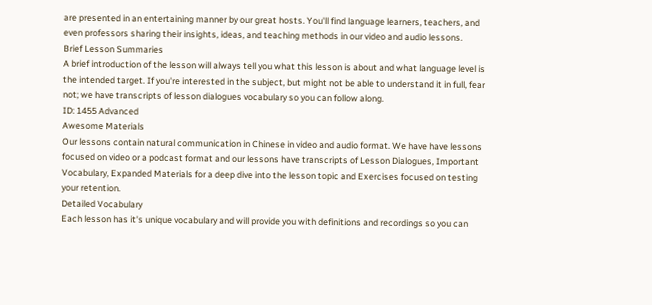are presented in an entertaining manner by our great hosts. You'll find language learners, teachers, and even professors sharing their insights, ideas, and teaching methods in our video and audio lessons.
Brief Lesson Summaries
A brief introduction of the lesson will always tell you what this lesson is about and what language level is the intended target. If you're interested in the subject, but might not be able to understand it in full, fear not; we have transcripts of lesson dialogues vocabulary so you can follow along.
ID: 1455 Advanced
Awesome Materials
Our lessons contain natural communication in Chinese in video and audio format. We have have lessons focused on video or a podcast format and our lessons have transcripts of Lesson Dialogues, Important Vocabulary, Expanded Materials for a deep dive into the lesson topic and Exercises focused on testing your retention.
Detailed Vocabulary
Each lesson has it's unique vocabulary and will provide you with definitions and recordings so you can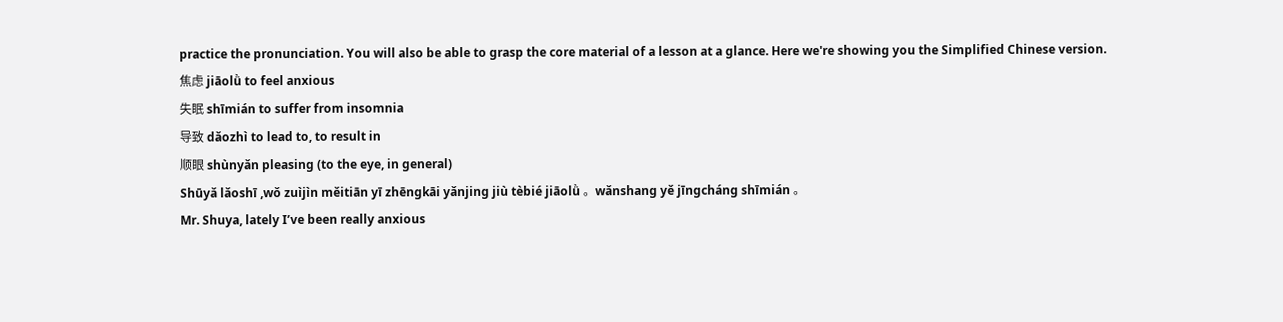practice the pronunciation. You will also be able to grasp the core material of a lesson at a glance. Here we're showing you the Simplified Chinese version.
焦虑 jiāolǜ to feel anxious
失眠 shīmián to suffer from insomnia
导致 dǎozhì to lead to, to result in
顺眼 shùnyǎn pleasing (to the eye, in general)
Shūyǎ lǎoshī ,wǒ zuìjìn měitiān yī zhēngkāi yǎnjing jiù tèbié jiāolǜ 。wǎnshang yě jīngcháng shīmián 。
Mr. Shuya, lately I’ve been really anxious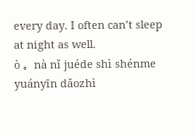every day. I often can’t sleep at night as well.
ò 。nà nǐ juéde shì shénme yuányīn dǎozhì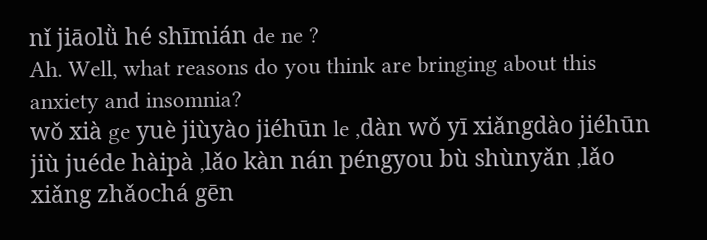nǐ jiāolǜ hé shīmián de ne ?
Ah. Well, what reasons do you think are bringing about this anxiety and insomnia?
wǒ xià ge yuè jiùyào jiéhūn le ,dàn wǒ yī xiǎngdào jiéhūn jiù juéde hàipà ,lǎo kàn nán péngyou bù shùnyǎn ,lǎo xiǎng zhǎochá gēn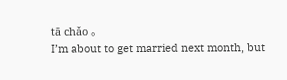tā chǎo 。
I’m about to get married next month, but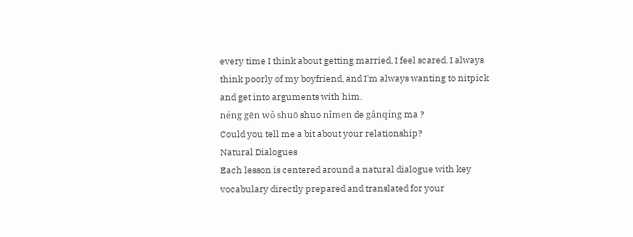every time I think about getting married, I feel scared. I always think poorly of my boyfriend, and I'm always wanting to nitpick and get into arguments with him.
néng gēn wǒ shuō shuo nǐmen de gǎnqíng ma ?
Could you tell me a bit about your relationship?
Natural Dialogues
Each lesson is centered around a natural dialogue with key vocabulary directly prepared and translated for your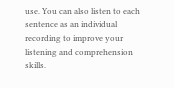use. You can also listen to each sentence as an individual recording to improve your listening and comprehension skills.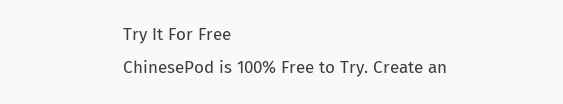Try It For Free
ChinesePod is 100% Free to Try. Create an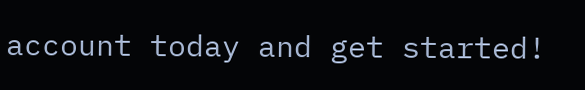account today and get started!